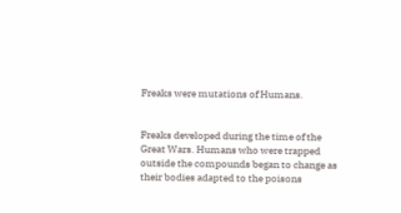Freaks were mutations of Humans.


Freaks developed during the time of the Great Wars. Humans who were trapped outside the compounds began to change as their bodies adapted to the poisons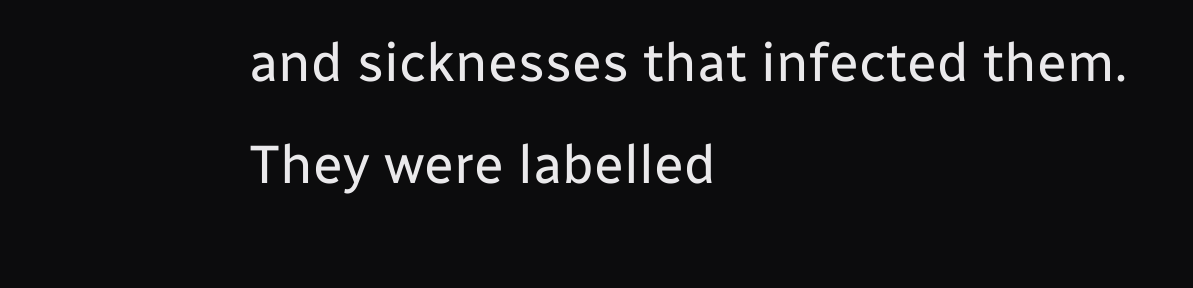and sicknesses that infected them. They were labelled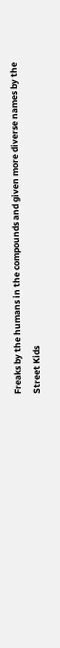Freaks by the humans in the compounds and given more diverse names by the Street Kids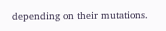depending on their mutations.